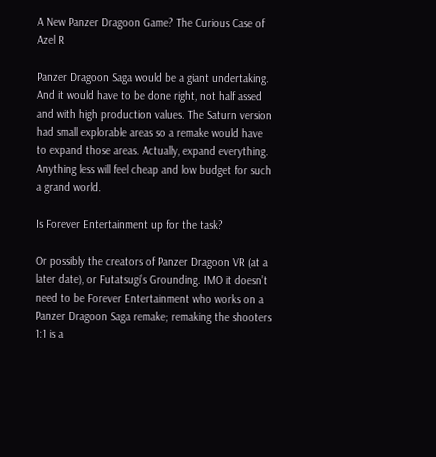A New Panzer Dragoon Game? The Curious Case of Azel R

Panzer Dragoon Saga would be a giant undertaking. And it would have to be done right, not half assed and with high production values. The Saturn version had small explorable areas so a remake would have to expand those areas. Actually, expand everything. Anything less will feel cheap and low budget for such a grand world.

Is Forever Entertainment up for the task?

Or possibly the creators of Panzer Dragoon VR (at a later date), or Futatsugi’s Grounding. IMO it doesn’t need to be Forever Entertainment who works on a Panzer Dragoon Saga remake; remaking the shooters 1:1 is a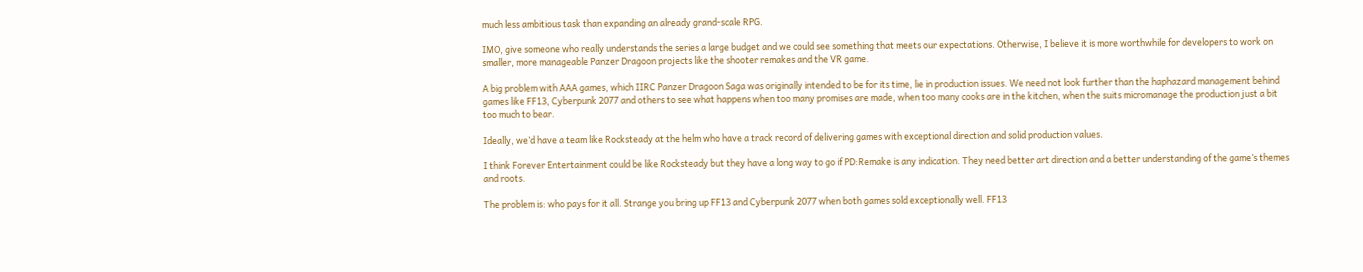much less ambitious task than expanding an already grand-scale RPG.

IMO, give someone who really understands the series a large budget and we could see something that meets our expectations. Otherwise, I believe it is more worthwhile for developers to work on smaller, more manageable Panzer Dragoon projects like the shooter remakes and the VR game.

A big problem with AAA games, which IIRC Panzer Dragoon Saga was originally intended to be for its time, lie in production issues. We need not look further than the haphazard management behind games like FF13, Cyberpunk 2077 and others to see what happens when too many promises are made, when too many cooks are in the kitchen, when the suits micromanage the production just a bit too much to bear.

Ideally, we’d have a team like Rocksteady at the helm who have a track record of delivering games with exceptional direction and solid production values.

I think Forever Entertainment could be like Rocksteady but they have a long way to go if PD:Remake is any indication. They need better art direction and a better understanding of the game’s themes and roots.

The problem is: who pays for it all. Strange you bring up FF13 and Cyberpunk 2077 when both games sold exceptionally well. FF13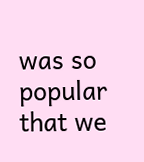was so popular that we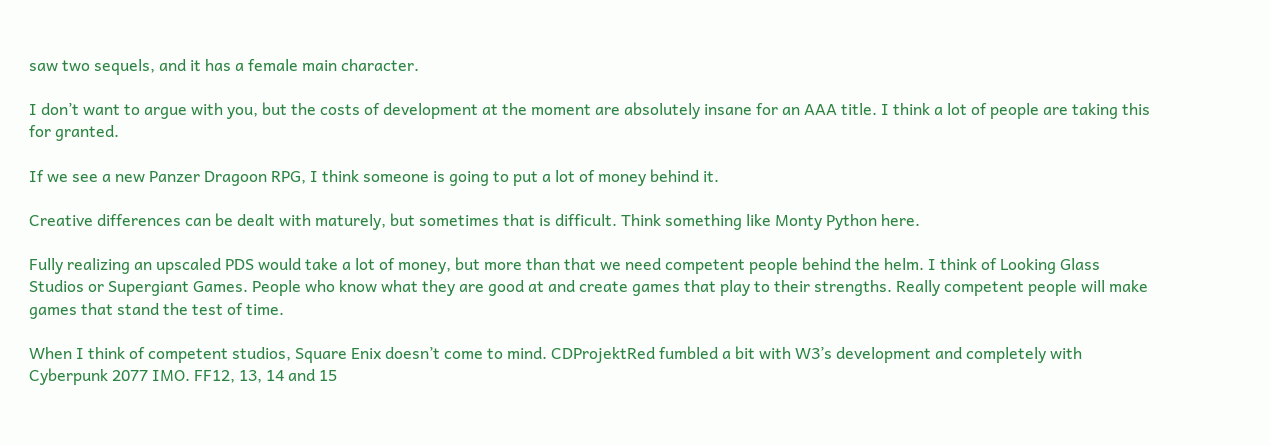saw two sequels, and it has a female main character.

I don’t want to argue with you, but the costs of development at the moment are absolutely insane for an AAA title. I think a lot of people are taking this for granted.

If we see a new Panzer Dragoon RPG, I think someone is going to put a lot of money behind it.

Creative differences can be dealt with maturely, but sometimes that is difficult. Think something like Monty Python here.

Fully realizing an upscaled PDS would take a lot of money, but more than that we need competent people behind the helm. I think of Looking Glass Studios or Supergiant Games. People who know what they are good at and create games that play to their strengths. Really competent people will make games that stand the test of time.

When I think of competent studios, Square Enix doesn’t come to mind. CDProjektRed fumbled a bit with W3’s development and completely with Cyberpunk 2077 IMO. FF12, 13, 14 and 15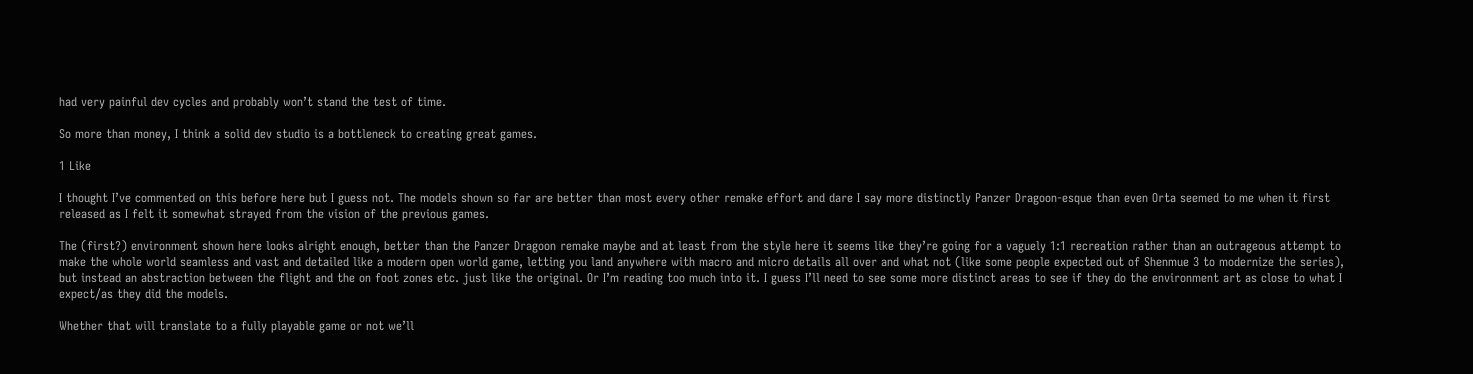had very painful dev cycles and probably won’t stand the test of time.

So more than money, I think a solid dev studio is a bottleneck to creating great games.

1 Like

I thought I’ve commented on this before here but I guess not. The models shown so far are better than most every other remake effort and dare I say more distinctly Panzer Dragoon-esque than even Orta seemed to me when it first released as I felt it somewhat strayed from the vision of the previous games.

The (first?) environment shown here looks alright enough, better than the Panzer Dragoon remake maybe and at least from the style here it seems like they’re going for a vaguely 1:1 recreation rather than an outrageous attempt to make the whole world seamless and vast and detailed like a modern open world game, letting you land anywhere with macro and micro details all over and what not (like some people expected out of Shenmue 3 to modernize the series), but instead an abstraction between the flight and the on foot zones etc. just like the original. Or I’m reading too much into it. I guess I’ll need to see some more distinct areas to see if they do the environment art as close to what I expect/as they did the models.

Whether that will translate to a fully playable game or not we’ll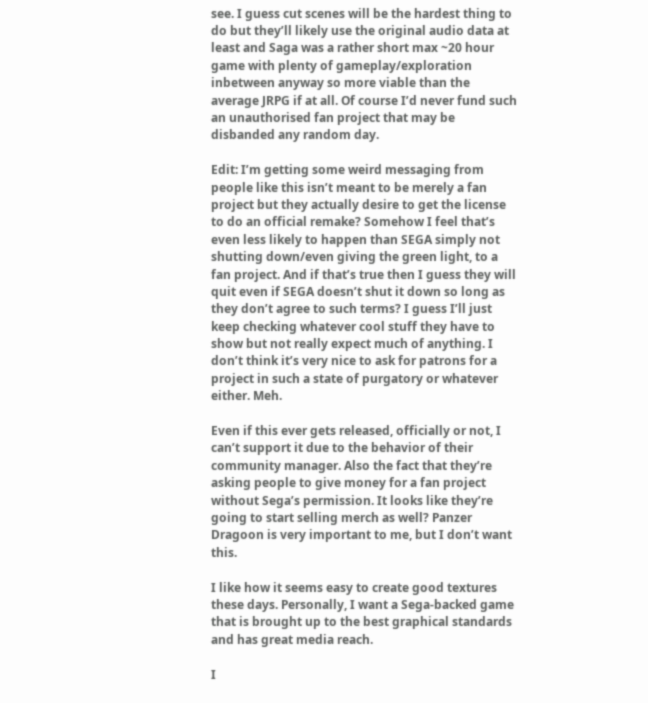see. I guess cut scenes will be the hardest thing to do but they’ll likely use the original audio data at least and Saga was a rather short max ~20 hour game with plenty of gameplay/exploration inbetween anyway so more viable than the average JRPG if at all. Of course I’d never fund such an unauthorised fan project that may be disbanded any random day.

Edit: I’m getting some weird messaging from people like this isn’t meant to be merely a fan project but they actually desire to get the license to do an official remake? Somehow I feel that’s even less likely to happen than SEGA simply not shutting down/even giving the green light, to a fan project. And if that’s true then I guess they will quit even if SEGA doesn’t shut it down so long as they don’t agree to such terms? I guess I’ll just keep checking whatever cool stuff they have to show but not really expect much of anything. I don’t think it’s very nice to ask for patrons for a project in such a state of purgatory or whatever either. Meh.

Even if this ever gets released, officially or not, I can’t support it due to the behavior of their community manager. Also the fact that they’re asking people to give money for a fan project without Sega’s permission. It looks like they’re going to start selling merch as well? Panzer Dragoon is very important to me, but I don’t want this.

I like how it seems easy to create good textures these days. Personally, I want a Sega-backed game that is brought up to the best graphical standards and has great media reach.

I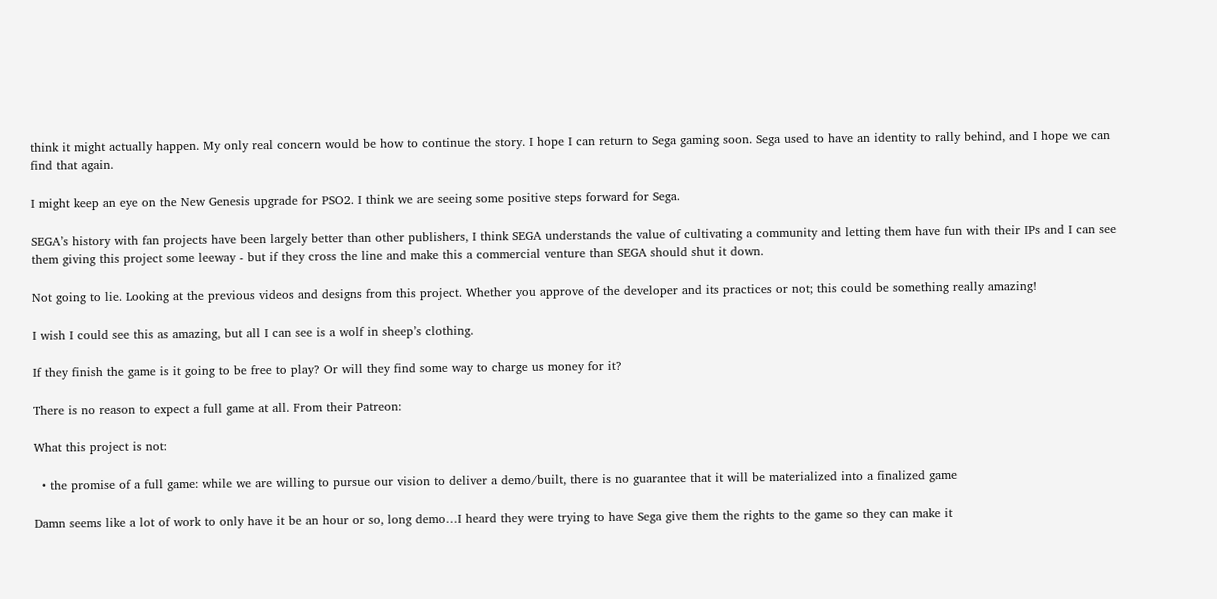think it might actually happen. My only real concern would be how to continue the story. I hope I can return to Sega gaming soon. Sega used to have an identity to rally behind, and I hope we can find that again.

I might keep an eye on the New Genesis upgrade for PSO2. I think we are seeing some positive steps forward for Sega.

SEGA’s history with fan projects have been largely better than other publishers, I think SEGA understands the value of cultivating a community and letting them have fun with their IPs and I can see them giving this project some leeway - but if they cross the line and make this a commercial venture than SEGA should shut it down.

Not going to lie. Looking at the previous videos and designs from this project. Whether you approve of the developer and its practices or not; this could be something really amazing!

I wish I could see this as amazing, but all I can see is a wolf in sheep’s clothing.

If they finish the game is it going to be free to play? Or will they find some way to charge us money for it?

There is no reason to expect a full game at all. From their Patreon:

What this project is not:

  • the promise of a full game: while we are willing to pursue our vision to deliver a demo/built, there is no guarantee that it will be materialized into a finalized game

Damn seems like a lot of work to only have it be an hour or so, long demo…I heard they were trying to have Sega give them the rights to the game so they can make it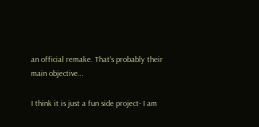an official remake. That’s probably their main objective…

I think it is just a fun side project- I am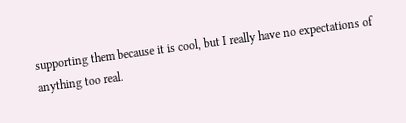supporting them because it is cool, but I really have no expectations of anything too real.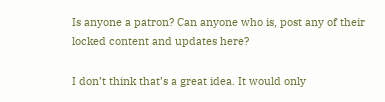Is anyone a patron? Can anyone who is, post any of their locked content and updates here?

I don’t think that’s a great idea. It would only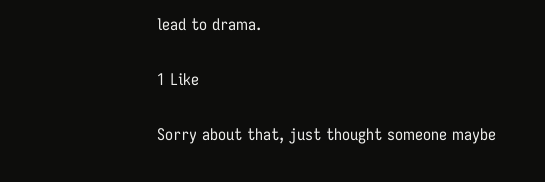lead to drama.

1 Like

Sorry about that, just thought someone maybe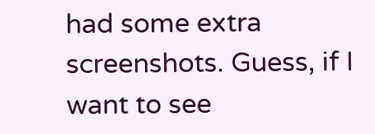had some extra screenshots. Guess, if I want to see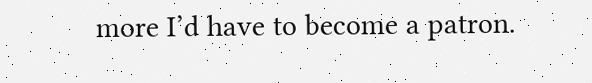more I’d have to become a patron.